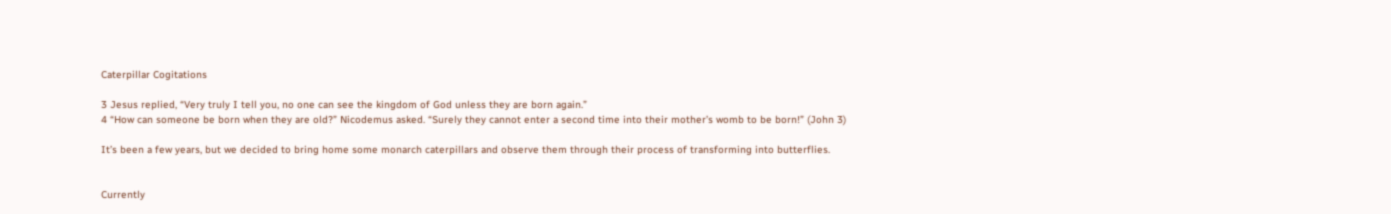Caterpillar Cogitations

3 Jesus replied, “Very truly I tell you, no one can see the kingdom of God unless they are born again.”
4 “How can someone be born when they are old?” Nicodemus asked. “Surely they cannot enter a second time into their mother’s womb to be born!” (John 3)

It’s been a few years, but we decided to bring home some monarch caterpillars and observe them through their process of transforming into butterflies.


Currently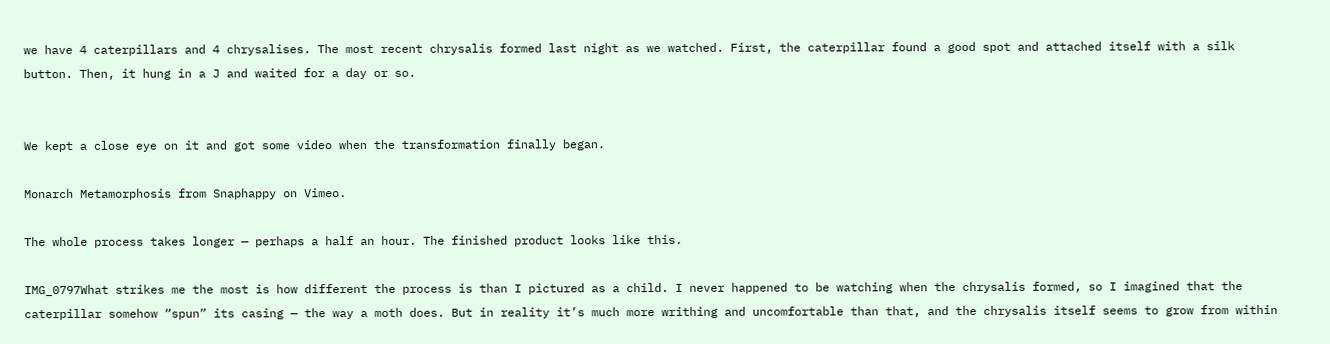we have 4 caterpillars and 4 chrysalises. The most recent chrysalis formed last night as we watched. First, the caterpillar found a good spot and attached itself with a silk button. Then, it hung in a J and waited for a day or so.


We kept a close eye on it and got some video when the transformation finally began.

Monarch Metamorphosis from Snaphappy on Vimeo.

The whole process takes longer — perhaps a half an hour. The finished product looks like this.

IMG_0797What strikes me the most is how different the process is than I pictured as a child. I never happened to be watching when the chrysalis formed, so I imagined that the caterpillar somehow “spun” its casing — the way a moth does. But in reality it’s much more writhing and uncomfortable than that, and the chrysalis itself seems to grow from within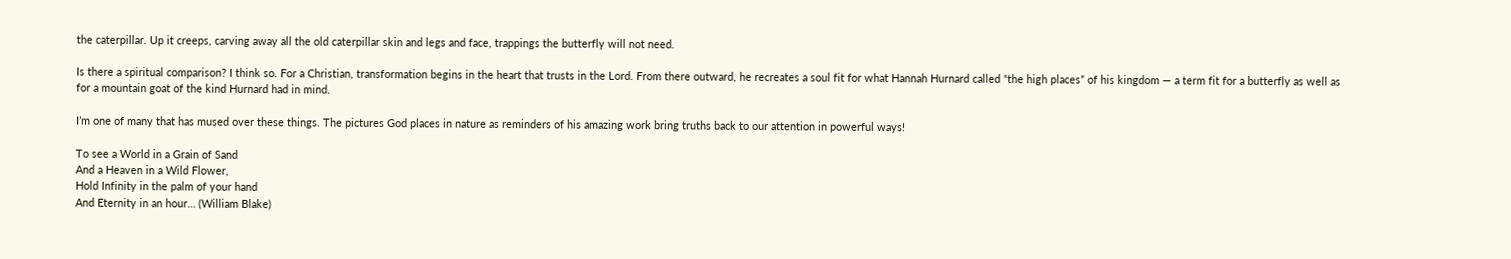the caterpillar. Up it creeps, carving away all the old caterpillar skin and legs and face, trappings the butterfly will not need.

Is there a spiritual comparison? I think so. For a Christian, transformation begins in the heart that trusts in the Lord. From there outward, he recreates a soul fit for what Hannah Hurnard called “the high places” of his kingdom — a term fit for a butterfly as well as for a mountain goat of the kind Hurnard had in mind.

I’m one of many that has mused over these things. The pictures God places in nature as reminders of his amazing work bring truths back to our attention in powerful ways!

To see a World in a Grain of Sand
And a Heaven in a Wild Flower,
Hold Infinity in the palm of your hand
And Eternity in an hour… (William Blake)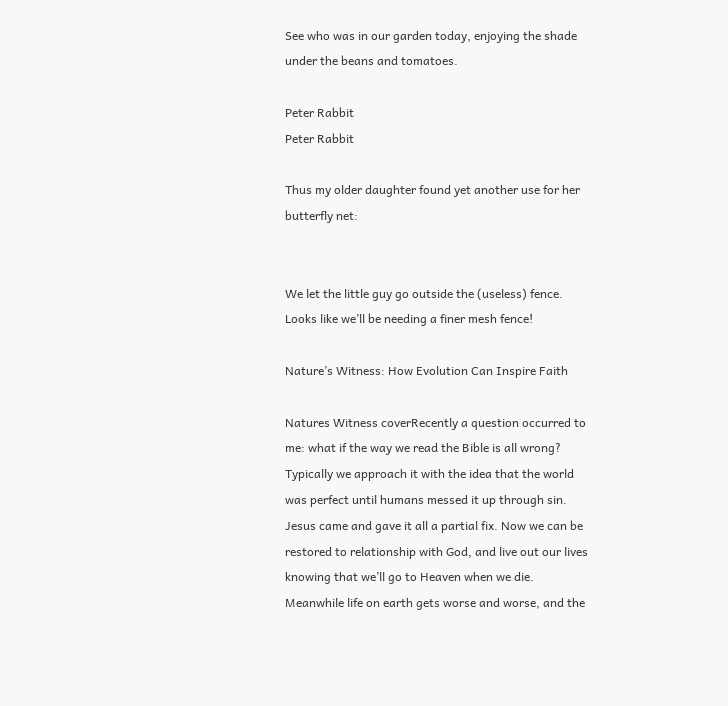See who was in our garden today, enjoying the shade under the beans and tomatoes.

Peter Rabbit
Peter Rabbit

Thus my older daughter found yet another use for her butterfly net:


We let the little guy go outside the (useless) fence. Looks like we’ll be needing a finer mesh fence!

Nature’s Witness: How Evolution Can Inspire Faith

Natures Witness coverRecently a question occurred to me: what if the way we read the Bible is all wrong? Typically we approach it with the idea that the world was perfect until humans messed it up through sin. Jesus came and gave it all a partial fix. Now we can be restored to relationship with God, and live out our lives knowing that we’ll go to Heaven when we die. Meanwhile life on earth gets worse and worse, and the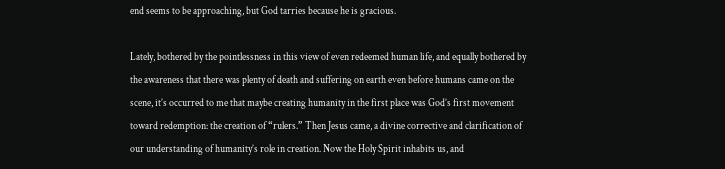end seems to be approaching, but God tarries because he is gracious.

Lately, bothered by the pointlessness in this view of even redeemed human life, and equally bothered by the awareness that there was plenty of death and suffering on earth even before humans came on the scene, it’s occurred to me that maybe creating humanity in the first place was God’s first movement toward redemption: the creation of “rulers.” Then Jesus came, a divine corrective and clarification of our understanding of humanity’s role in creation. Now the Holy Spirit inhabits us, and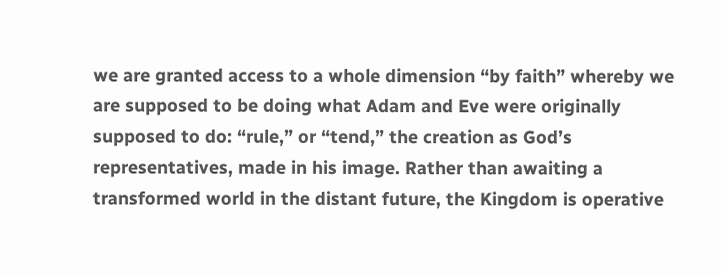we are granted access to a whole dimension “by faith” whereby we are supposed to be doing what Adam and Eve were originally supposed to do: “rule,” or “tend,” the creation as God’s representatives, made in his image. Rather than awaiting a transformed world in the distant future, the Kingdom is operative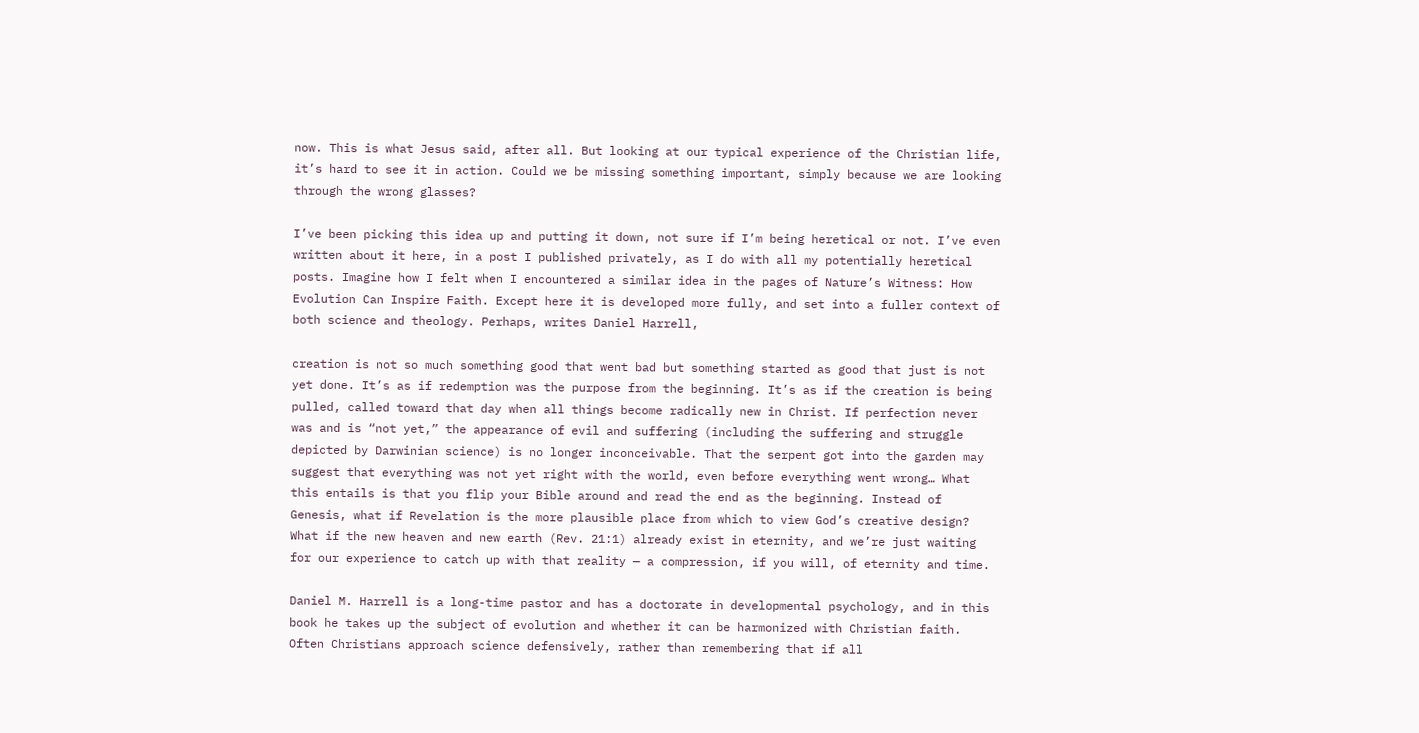now. This is what Jesus said, after all. But looking at our typical experience of the Christian life, it’s hard to see it in action. Could we be missing something important, simply because we are looking through the wrong glasses?

I’ve been picking this idea up and putting it down, not sure if I’m being heretical or not. I’ve even written about it here, in a post I published privately, as I do with all my potentially heretical posts. Imagine how I felt when I encountered a similar idea in the pages of Nature’s Witness: How Evolution Can Inspire Faith. Except here it is developed more fully, and set into a fuller context of both science and theology. Perhaps, writes Daniel Harrell,

creation is not so much something good that went bad but something started as good that just is not yet done. It’s as if redemption was the purpose from the beginning. It’s as if the creation is being pulled, called toward that day when all things become radically new in Christ. If perfection never was and is “not yet,” the appearance of evil and suffering (including the suffering and struggle depicted by Darwinian science) is no longer inconceivable. That the serpent got into the garden may suggest that everything was not yet right with the world, even before everything went wrong… What this entails is that you flip your Bible around and read the end as the beginning. Instead of Genesis, what if Revelation is the more plausible place from which to view God’s creative design? What if the new heaven and new earth (Rev. 21:1) already exist in eternity, and we’re just waiting for our experience to catch up with that reality — a compression, if you will, of eternity and time.

Daniel M. Harrell is a long-time pastor and has a doctorate in developmental psychology, and in this book he takes up the subject of evolution and whether it can be harmonized with Christian faith. Often Christians approach science defensively, rather than remembering that if all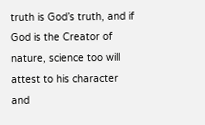truth is God’s truth, and if God is the Creator of nature, science too will attest to his character and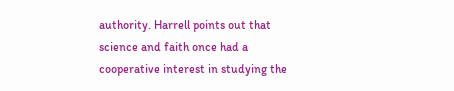authority. Harrell points out that science and faith once had a cooperative interest in studying the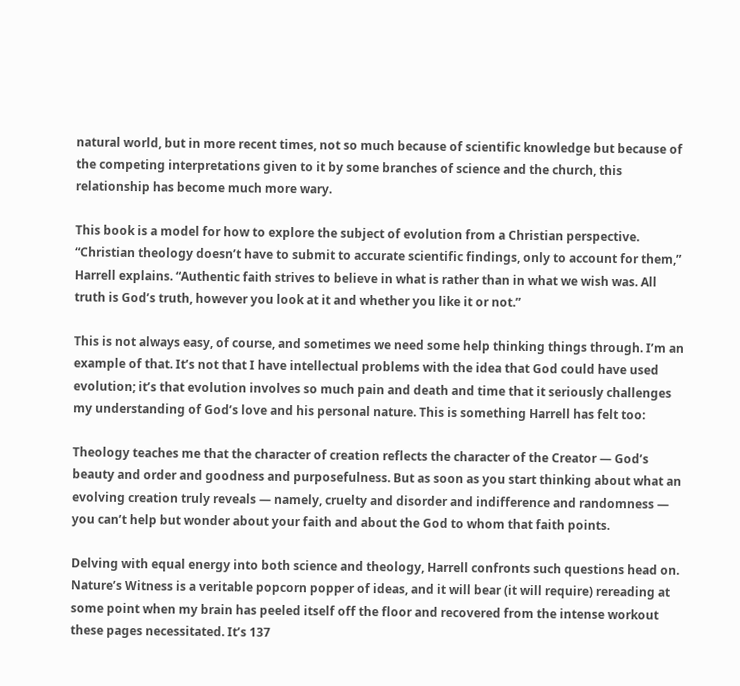natural world, but in more recent times, not so much because of scientific knowledge but because of the competing interpretations given to it by some branches of science and the church, this relationship has become much more wary.

This book is a model for how to explore the subject of evolution from a Christian perspective. “Christian theology doesn’t have to submit to accurate scientific findings, only to account for them,” Harrell explains. “Authentic faith strives to believe in what is rather than in what we wish was. All truth is God’s truth, however you look at it and whether you like it or not.”

This is not always easy, of course, and sometimes we need some help thinking things through. I’m an example of that. It’s not that I have intellectual problems with the idea that God could have used evolution; it’s that evolution involves so much pain and death and time that it seriously challenges my understanding of God’s love and his personal nature. This is something Harrell has felt too:

Theology teaches me that the character of creation reflects the character of the Creator — God’s beauty and order and goodness and purposefulness. But as soon as you start thinking about what an evolving creation truly reveals — namely, cruelty and disorder and indifference and randomness — you can’t help but wonder about your faith and about the God to whom that faith points.

Delving with equal energy into both science and theology, Harrell confronts such questions head on. Nature’s Witness is a veritable popcorn popper of ideas, and it will bear (it will require) rereading at some point when my brain has peeled itself off the floor and recovered from the intense workout these pages necessitated. It’s 137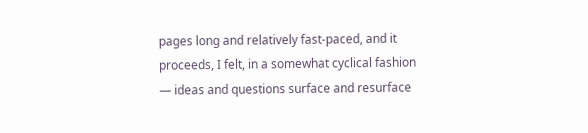pages long and relatively fast-paced, and it proceeds, I felt, in a somewhat cyclical fashion — ideas and questions surface and resurface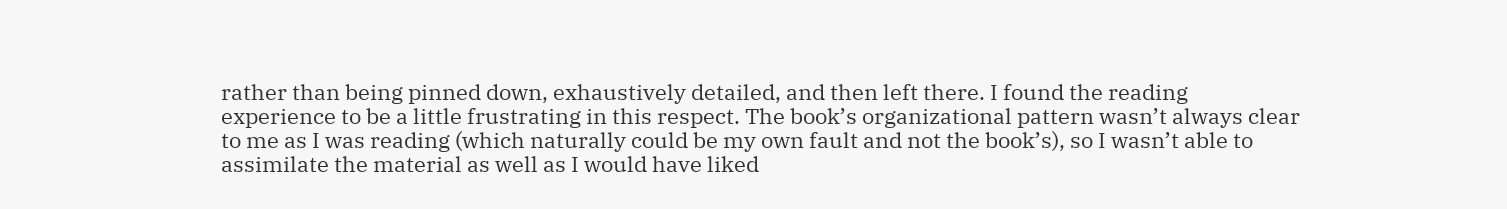rather than being pinned down, exhaustively detailed, and then left there. I found the reading experience to be a little frustrating in this respect. The book’s organizational pattern wasn’t always clear to me as I was reading (which naturally could be my own fault and not the book’s), so I wasn’t able to assimilate the material as well as I would have liked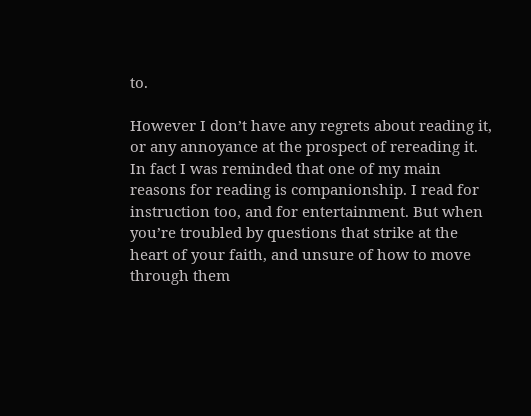to.

However I don’t have any regrets about reading it, or any annoyance at the prospect of rereading it. In fact I was reminded that one of my main reasons for reading is companionship. I read for instruction too, and for entertainment. But when you’re troubled by questions that strike at the heart of your faith, and unsure of how to move through them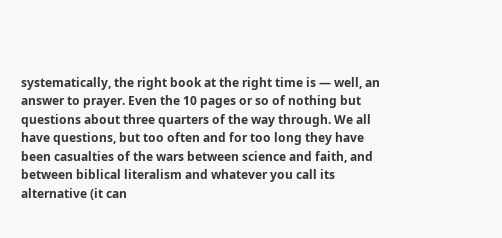systematically, the right book at the right time is — well, an answer to prayer. Even the 10 pages or so of nothing but questions about three quarters of the way through. We all have questions, but too often and for too long they have been casualties of the wars between science and faith, and between biblical literalism and whatever you call its alternative (it can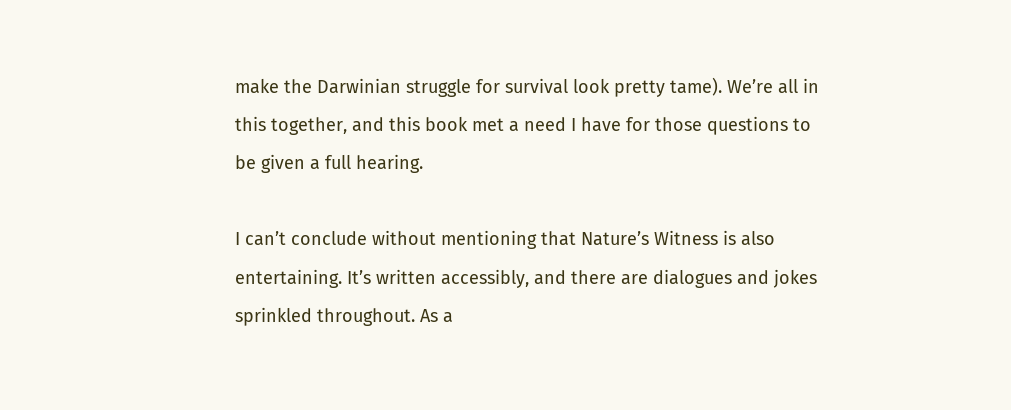make the Darwinian struggle for survival look pretty tame). We’re all in this together, and this book met a need I have for those questions to be given a full hearing.

I can’t conclude without mentioning that Nature’s Witness is also entertaining. It’s written accessibly, and there are dialogues and jokes sprinkled throughout. As a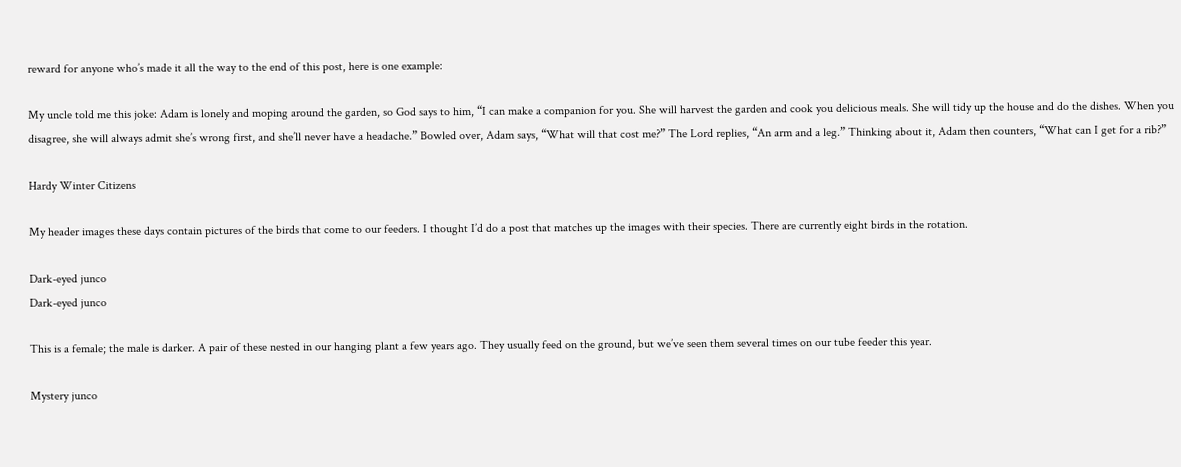reward for anyone who’s made it all the way to the end of this post, here is one example:

My uncle told me this joke: Adam is lonely and moping around the garden, so God says to him, “I can make a companion for you. She will harvest the garden and cook you delicious meals. She will tidy up the house and do the dishes. When you disagree, she will always admit she’s wrong first, and she’ll never have a headache.” Bowled over, Adam says, “What will that cost me?” The Lord replies, “An arm and a leg.” Thinking about it, Adam then counters, “What can I get for a rib?”

Hardy Winter Citizens

My header images these days contain pictures of the birds that come to our feeders. I thought I’d do a post that matches up the images with their species. There are currently eight birds in the rotation.

Dark-eyed junco
Dark-eyed junco

This is a female; the male is darker. A pair of these nested in our hanging plant a few years ago. They usually feed on the ground, but we’ve seen them several times on our tube feeder this year.

Mystery junco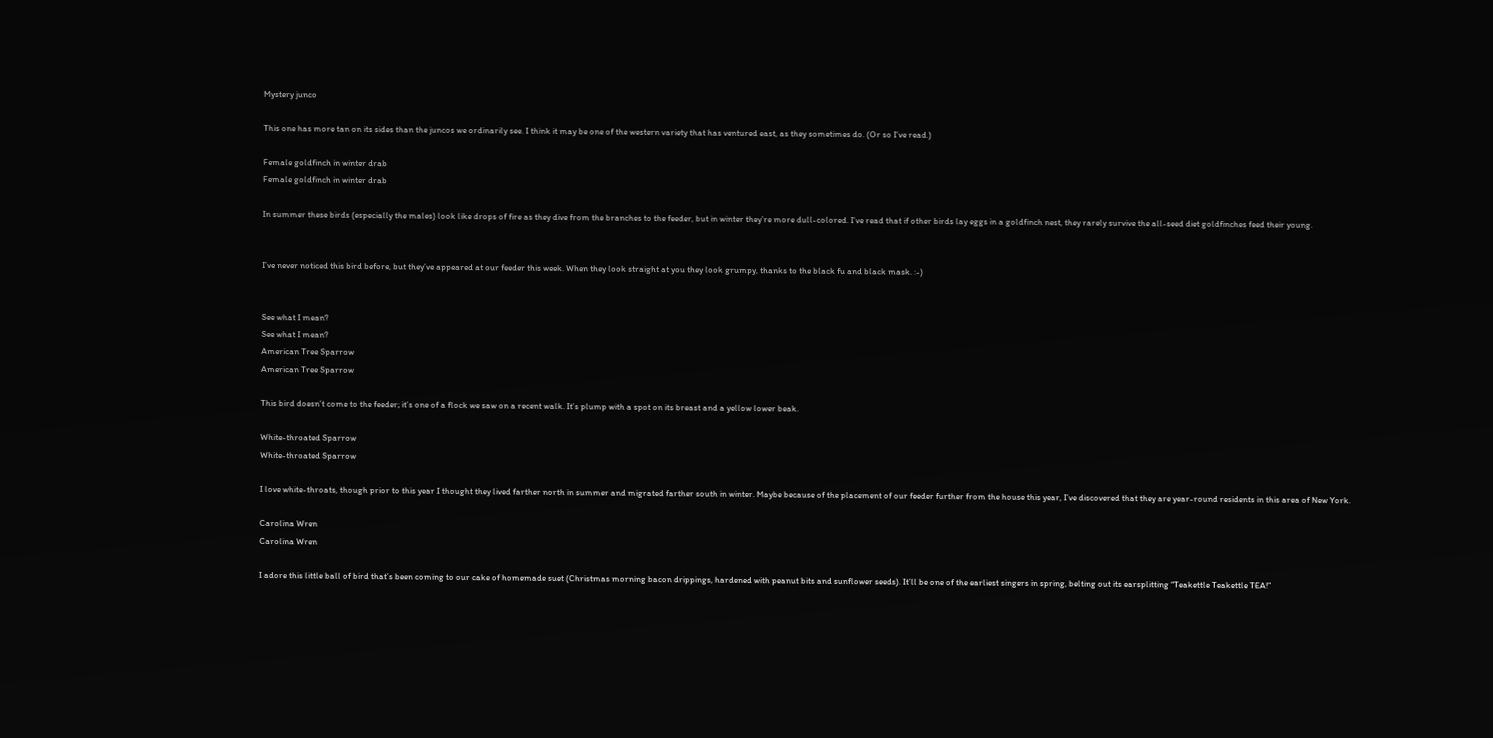Mystery junco

This one has more tan on its sides than the juncos we ordinarily see. I think it may be one of the western variety that has ventured east, as they sometimes do. (Or so I’ve read.)

Female goldfinch in winter drab
Female goldfinch in winter drab

In summer these birds (especially the males) look like drops of fire as they dive from the branches to the feeder, but in winter they’re more dull-colored. I’ve read that if other birds lay eggs in a goldfinch nest, they rarely survive the all-seed diet goldfinches feed their young.


I’ve never noticed this bird before, but they’ve appeared at our feeder this week. When they look straight at you they look grumpy, thanks to the black fu and black mask. :-)


See what I mean?
See what I mean?
American Tree Sparrow
American Tree Sparrow

This bird doesn’t come to the feeder; it’s one of a flock we saw on a recent walk. It’s plump with a spot on its breast and a yellow lower beak.

White-throated Sparrow
White-throated Sparrow

I love white-throats, though prior to this year I thought they lived farther north in summer and migrated farther south in winter. Maybe because of the placement of our feeder further from the house this year, I’ve discovered that they are year-round residents in this area of New York.

Carolina Wren
Carolina Wren

I adore this little ball of bird that’s been coming to our cake of homemade suet (Christmas morning bacon drippings, hardened with peanut bits and sunflower seeds). It’ll be one of the earliest singers in spring, belting out its earsplitting “Teakettle Teakettle TEA!”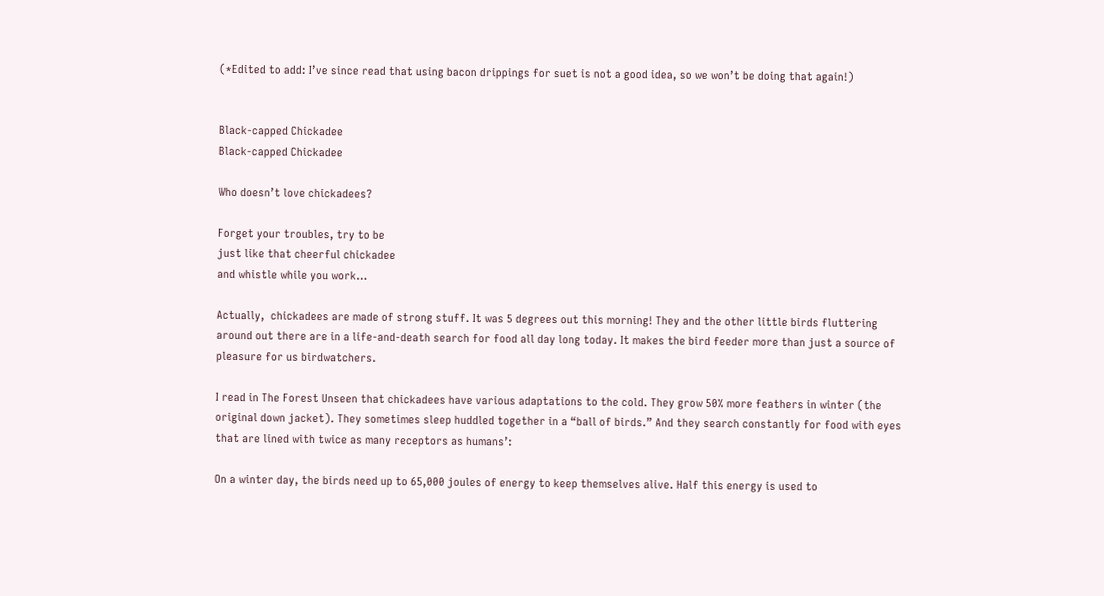(*Edited to add: I’ve since read that using bacon drippings for suet is not a good idea, so we won’t be doing that again!)


Black-capped Chickadee
Black-capped Chickadee

Who doesn’t love chickadees?

Forget your troubles, try to be
just like that cheerful chickadee
and whistle while you work…

Actually,  chickadees are made of strong stuff. It was 5 degrees out this morning! They and the other little birds fluttering around out there are in a life-and-death search for food all day long today. It makes the bird feeder more than just a source of pleasure for us birdwatchers.

I read in The Forest Unseen that chickadees have various adaptations to the cold. They grow 50% more feathers in winter (the original down jacket). They sometimes sleep huddled together in a “ball of birds.” And they search constantly for food with eyes that are lined with twice as many receptors as humans’:

On a winter day, the birds need up to 65,000 joules of energy to keep themselves alive. Half this energy is used to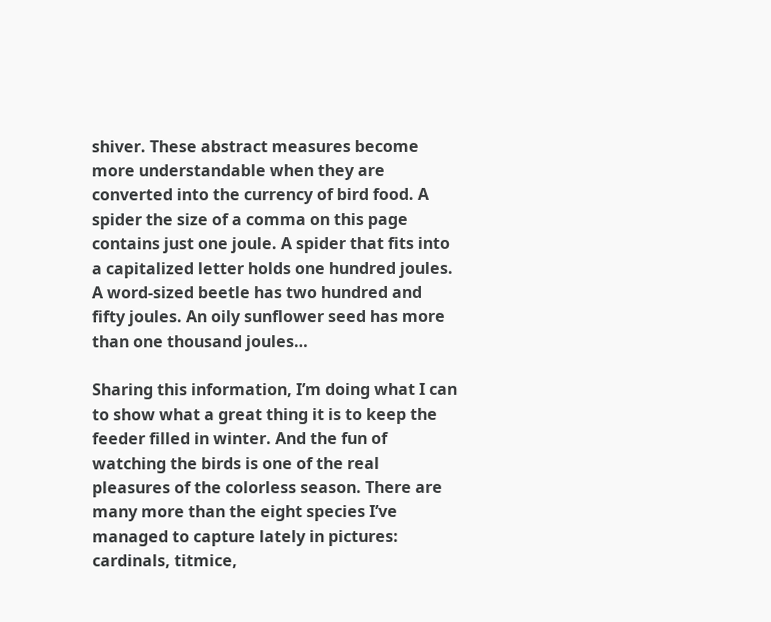shiver. These abstract measures become more understandable when they are converted into the currency of bird food. A spider the size of a comma on this page contains just one joule. A spider that fits into a capitalized letter holds one hundred joules. A word-sized beetle has two hundred and fifty joules. An oily sunflower seed has more than one thousand joules…

Sharing this information, I’m doing what I can to show what a great thing it is to keep the feeder filled in winter. And the fun of watching the birds is one of the real pleasures of the colorless season. There are many more than the eight species I’ve managed to capture lately in pictures: cardinals, titmice,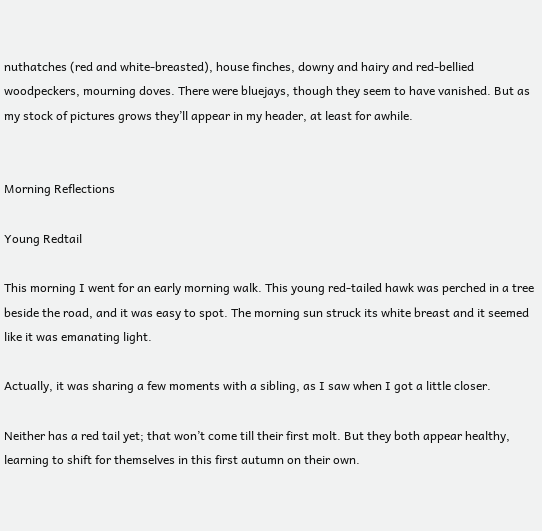nuthatches (red and white-breasted), house finches, downy and hairy and red-bellied woodpeckers, mourning doves. There were bluejays, though they seem to have vanished. But as my stock of pictures grows they’ll appear in my header, at least for awhile.


Morning Reflections

Young Redtail

This morning I went for an early morning walk. This young red-tailed hawk was perched in a tree beside the road, and it was easy to spot. The morning sun struck its white breast and it seemed like it was emanating light.

Actually, it was sharing a few moments with a sibling, as I saw when I got a little closer.

Neither has a red tail yet; that won’t come till their first molt. But they both appear healthy, learning to shift for themselves in this first autumn on their own.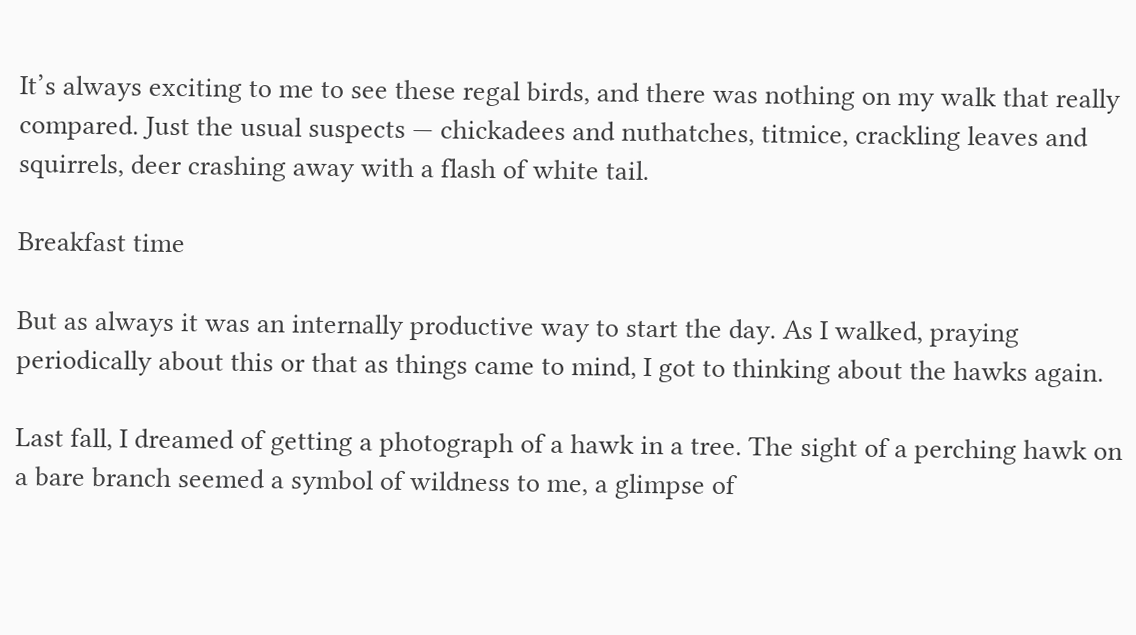It’s always exciting to me to see these regal birds, and there was nothing on my walk that really compared. Just the usual suspects — chickadees and nuthatches, titmice, crackling leaves and squirrels, deer crashing away with a flash of white tail.

Breakfast time

But as always it was an internally productive way to start the day. As I walked, praying periodically about this or that as things came to mind, I got to thinking about the hawks again.

Last fall, I dreamed of getting a photograph of a hawk in a tree. The sight of a perching hawk on a bare branch seemed a symbol of wildness to me, a glimpse of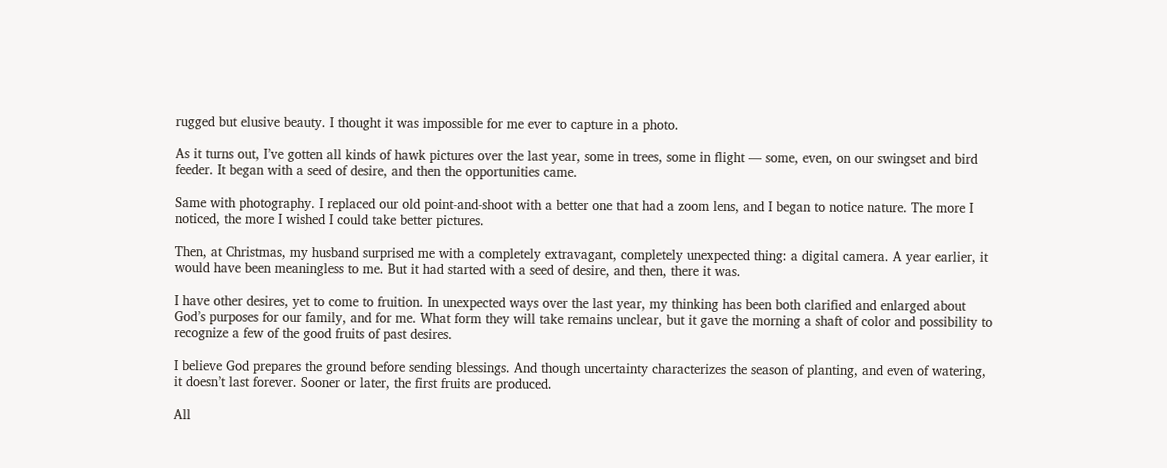rugged but elusive beauty. I thought it was impossible for me ever to capture in a photo.

As it turns out, I’ve gotten all kinds of hawk pictures over the last year, some in trees, some in flight — some, even, on our swingset and bird feeder. It began with a seed of desire, and then the opportunities came.

Same with photography. I replaced our old point-and-shoot with a better one that had a zoom lens, and I began to notice nature. The more I noticed, the more I wished I could take better pictures.

Then, at Christmas, my husband surprised me with a completely extravagant, completely unexpected thing: a digital camera. A year earlier, it would have been meaningless to me. But it had started with a seed of desire, and then, there it was.

I have other desires, yet to come to fruition. In unexpected ways over the last year, my thinking has been both clarified and enlarged about God’s purposes for our family, and for me. What form they will take remains unclear, but it gave the morning a shaft of color and possibility to recognize a few of the good fruits of past desires.

I believe God prepares the ground before sending blessings. And though uncertainty characterizes the season of planting, and even of watering, it doesn’t last forever. Sooner or later, the first fruits are produced.

All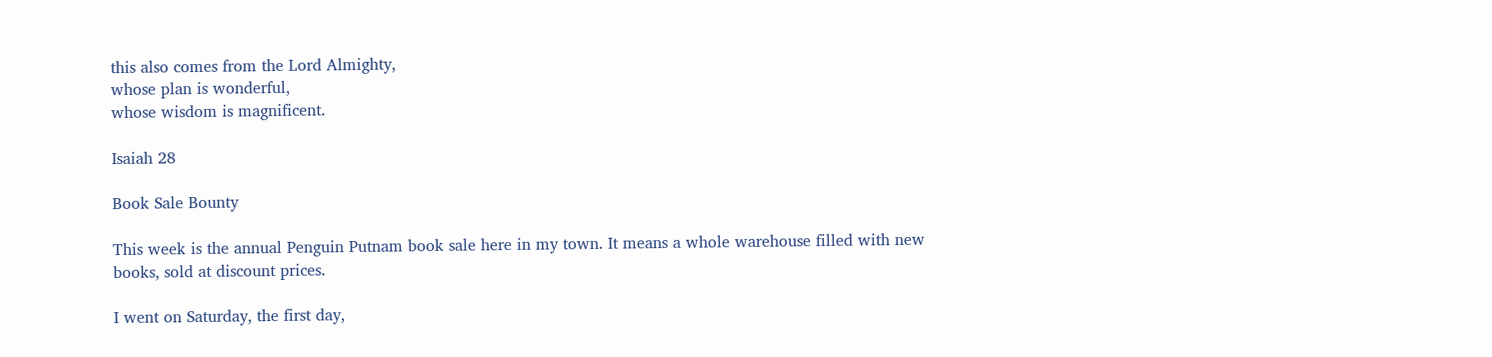this also comes from the Lord Almighty,
whose plan is wonderful,
whose wisdom is magnificent.

Isaiah 28

Book Sale Bounty

This week is the annual Penguin Putnam book sale here in my town. It means a whole warehouse filled with new books, sold at discount prices.

I went on Saturday, the first day,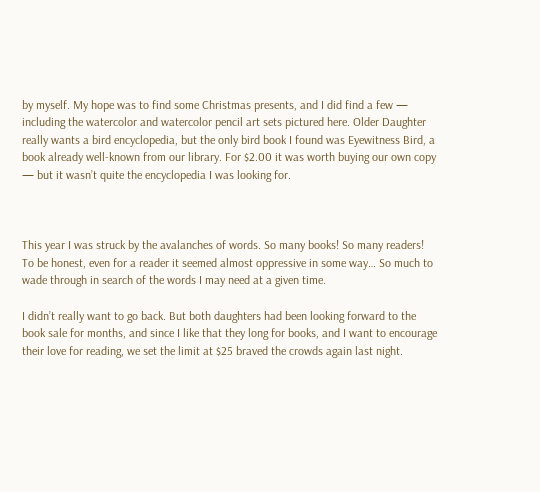by myself. My hope was to find some Christmas presents, and I did find a few — including the watercolor and watercolor pencil art sets pictured here. Older Daughter really wants a bird encyclopedia, but the only bird book I found was Eyewitness Bird, a book already well-known from our library. For $2.00 it was worth buying our own copy — but it wasn’t quite the encyclopedia I was looking for.



This year I was struck by the avalanches of words. So many books! So many readers! To be honest, even for a reader it seemed almost oppressive in some way… So much to wade through in search of the words I may need at a given time.

I didn’t really want to go back. But both daughters had been looking forward to the book sale for months, and since I like that they long for books, and I want to encourage their love for reading, we set the limit at $25 braved the crowds again last night.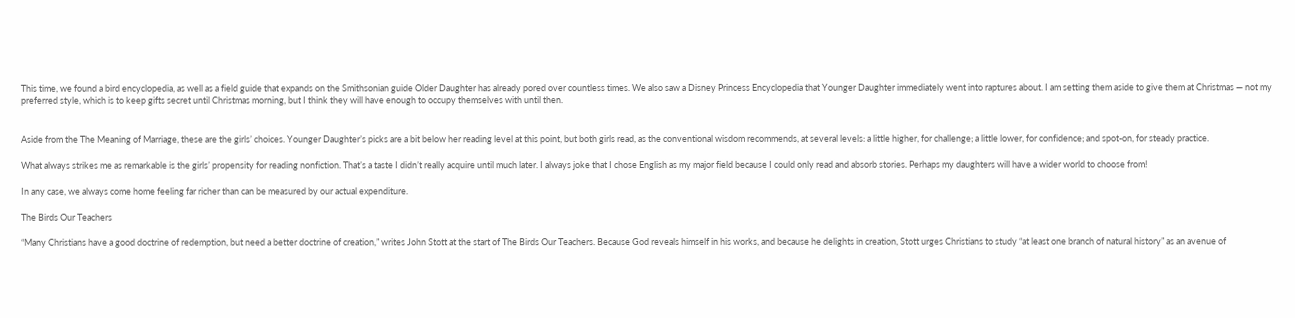This time, we found a bird encyclopedia, as well as a field guide that expands on the Smithsonian guide Older Daughter has already pored over countless times. We also saw a Disney Princess Encyclopedia that Younger Daughter immediately went into raptures about. I am setting them aside to give them at Christmas — not my preferred style, which is to keep gifts secret until Christmas morning, but I think they will have enough to occupy themselves with until then.


Aside from the The Meaning of Marriage, these are the girls’ choices. Younger Daughter’s picks are a bit below her reading level at this point, but both girls read, as the conventional wisdom recommends, at several levels: a little higher, for challenge; a little lower, for confidence; and spot-on, for steady practice.

What always strikes me as remarkable is the girls’ propensity for reading nonfiction. That’s a taste I didn’t really acquire until much later. I always joke that I chose English as my major field because I could only read and absorb stories. Perhaps my daughters will have a wider world to choose from!

In any case, we always come home feeling far richer than can be measured by our actual expenditure.

The Birds Our Teachers

“Many Christians have a good doctrine of redemption, but need a better doctrine of creation,” writes John Stott at the start of The Birds Our Teachers. Because God reveals himself in his works, and because he delights in creation, Stott urges Christians to study “at least one branch of natural history” as an avenue of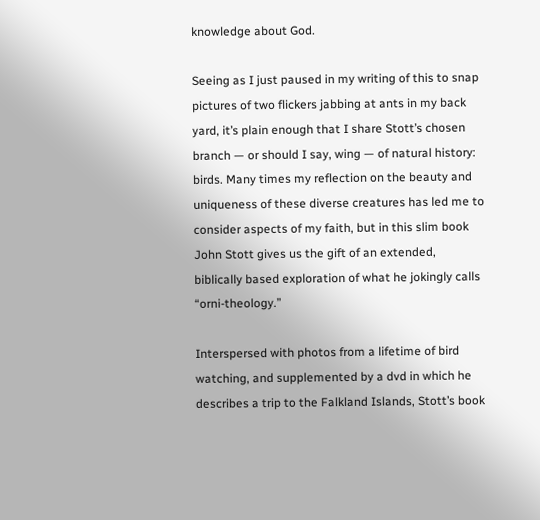knowledge about God.

Seeing as I just paused in my writing of this to snap pictures of two flickers jabbing at ants in my back yard, it’s plain enough that I share Stott’s chosen branch — or should I say, wing — of natural history: birds. Many times my reflection on the beauty and uniqueness of these diverse creatures has led me to consider aspects of my faith, but in this slim book John Stott gives us the gift of an extended, biblically based exploration of what he jokingly calls “orni-theology.”

Interspersed with photos from a lifetime of bird watching, and supplemented by a dvd in which he describes a trip to the Falkland Islands, Stott’s book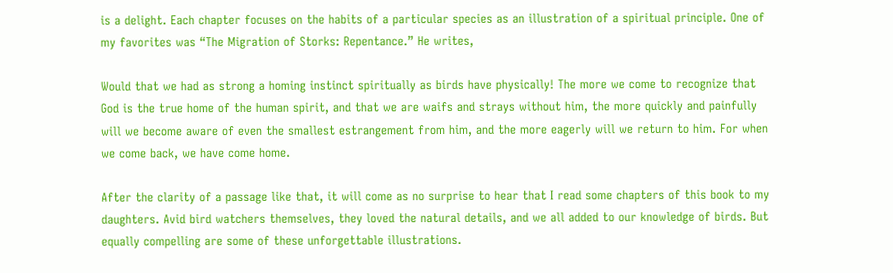is a delight. Each chapter focuses on the habits of a particular species as an illustration of a spiritual principle. One of my favorites was “The Migration of Storks: Repentance.” He writes,

Would that we had as strong a homing instinct spiritually as birds have physically! The more we come to recognize that God is the true home of the human spirit, and that we are waifs and strays without him, the more quickly and painfully will we become aware of even the smallest estrangement from him, and the more eagerly will we return to him. For when we come back, we have come home.

After the clarity of a passage like that, it will come as no surprise to hear that I read some chapters of this book to my daughters. Avid bird watchers themselves, they loved the natural details, and we all added to our knowledge of birds. But equally compelling are some of these unforgettable illustrations.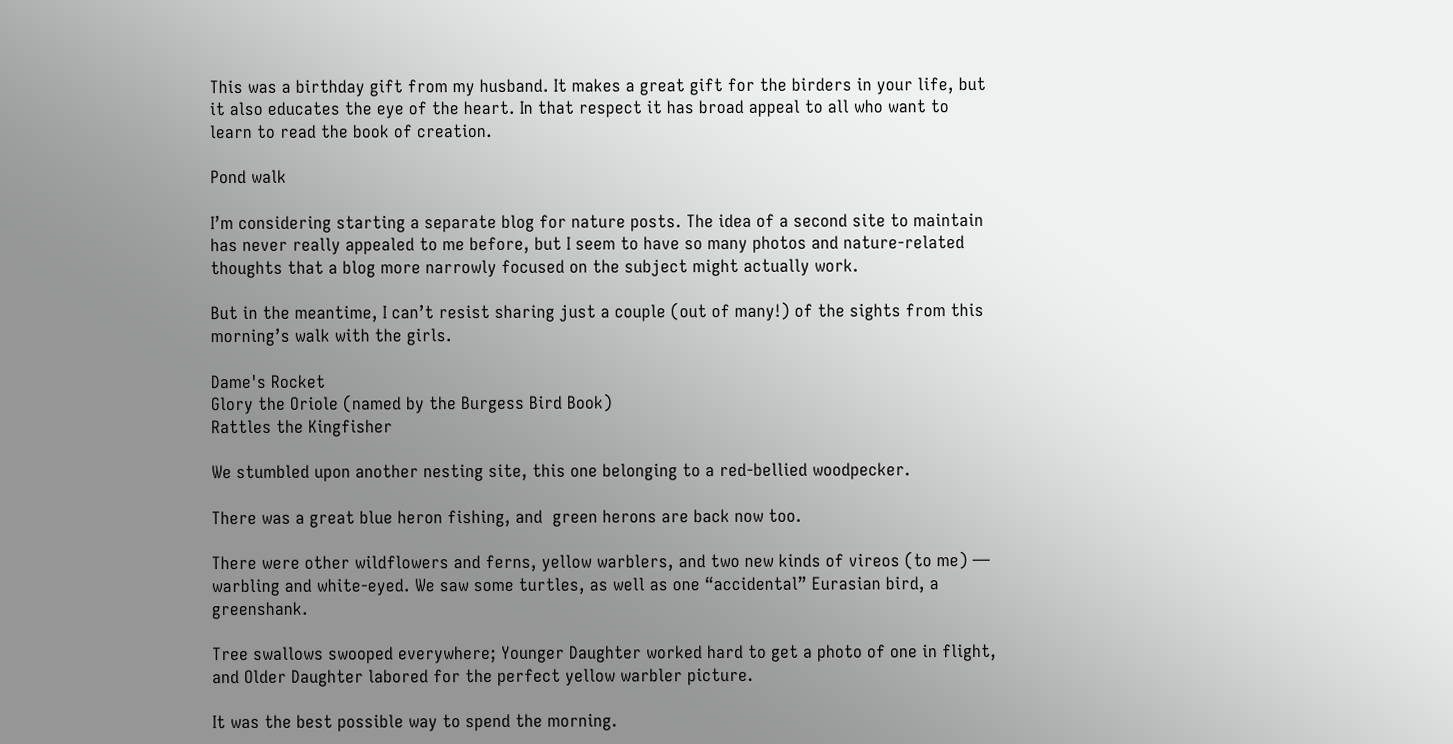This was a birthday gift from my husband. It makes a great gift for the birders in your life, but it also educates the eye of the heart. In that respect it has broad appeal to all who want to learn to read the book of creation.

Pond walk

I’m considering starting a separate blog for nature posts. The idea of a second site to maintain has never really appealed to me before, but I seem to have so many photos and nature-related thoughts that a blog more narrowly focused on the subject might actually work.

But in the meantime, I can’t resist sharing just a couple (out of many!) of the sights from this morning’s walk with the girls.

Dame's Rocket
Glory the Oriole (named by the Burgess Bird Book)
Rattles the Kingfisher

We stumbled upon another nesting site, this one belonging to a red-bellied woodpecker.

There was a great blue heron fishing, and  green herons are back now too.

There were other wildflowers and ferns, yellow warblers, and two new kinds of vireos (to me) — warbling and white-eyed. We saw some turtles, as well as one “accidental” Eurasian bird, a greenshank.

Tree swallows swooped everywhere; Younger Daughter worked hard to get a photo of one in flight, and Older Daughter labored for the perfect yellow warbler picture.

It was the best possible way to spend the morning.